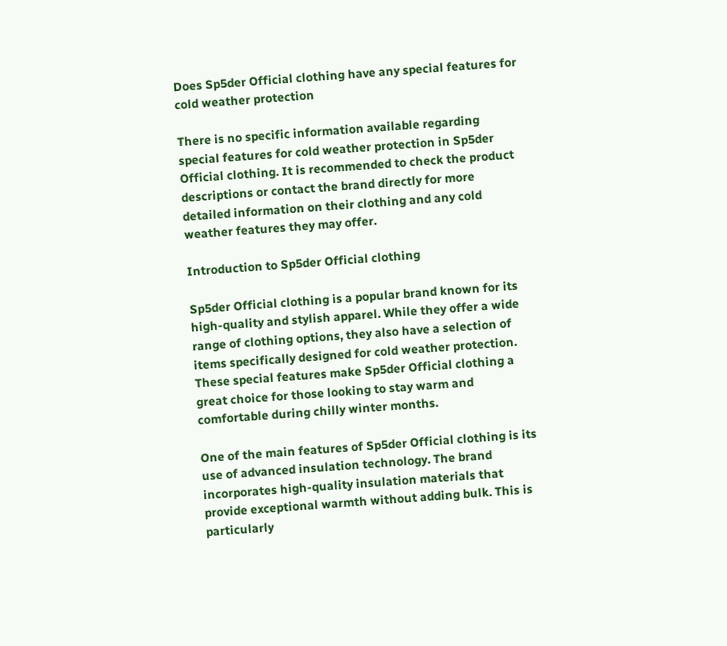Does Sp5der Official clothing have any special features for cold weather protection

There is no specific information available regarding special features for cold weather protection in Sp5der Official clothing. It is recommended to check the product descriptions or contact the brand directly for more detailed information on their clothing and any cold weather features they may offer.

Introduction to Sp5der Official clothing

Sp5der Official clothing is a popular brand known for its high-quality and stylish apparel. While they offer a wide range of clothing options, they also have a selection of items specifically designed for cold weather protection. These special features make Sp5der Official clothing a great choice for those looking to stay warm and comfortable during chilly winter months.

One of the main features of Sp5der Official clothing is its use of advanced insulation technology. The brand incorporates high-quality insulation materials that provide exceptional warmth without adding bulk. This is particularly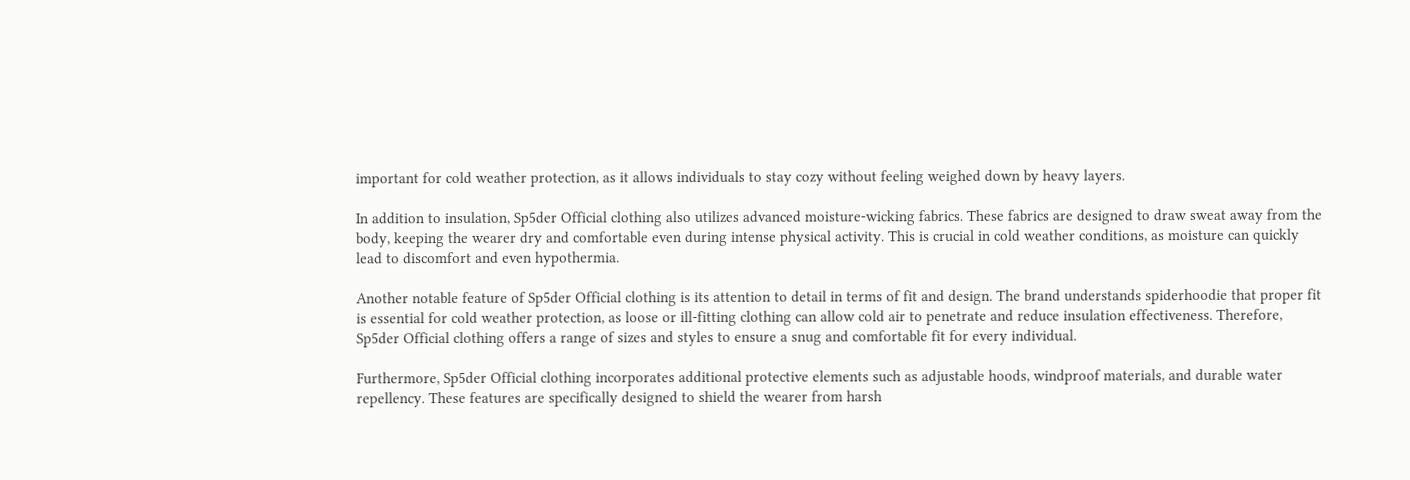important for cold weather protection, as it allows individuals to stay cozy without feeling weighed down by heavy layers.

In addition to insulation, Sp5der Official clothing also utilizes advanced moisture-wicking fabrics. These fabrics are designed to draw sweat away from the body, keeping the wearer dry and comfortable even during intense physical activity. This is crucial in cold weather conditions, as moisture can quickly lead to discomfort and even hypothermia.

Another notable feature of Sp5der Official clothing is its attention to detail in terms of fit and design. The brand understands spiderhoodie that proper fit is essential for cold weather protection, as loose or ill-fitting clothing can allow cold air to penetrate and reduce insulation effectiveness. Therefore, Sp5der Official clothing offers a range of sizes and styles to ensure a snug and comfortable fit for every individual.

Furthermore, Sp5der Official clothing incorporates additional protective elements such as adjustable hoods, windproof materials, and durable water repellency. These features are specifically designed to shield the wearer from harsh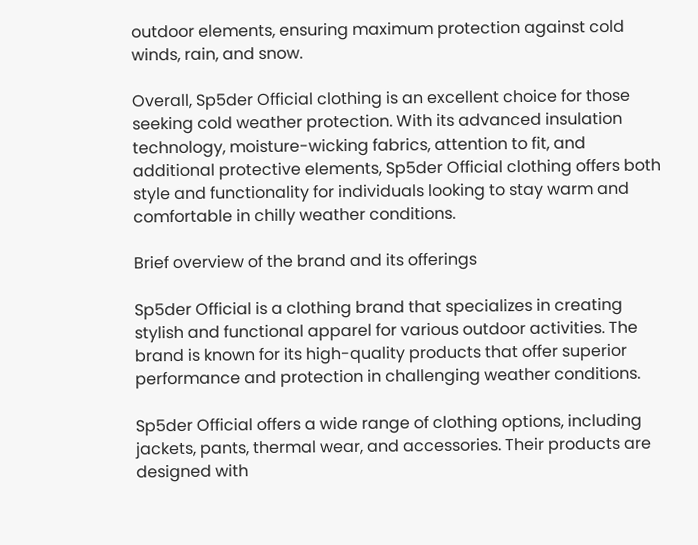outdoor elements, ensuring maximum protection against cold winds, rain, and snow.

Overall, Sp5der Official clothing is an excellent choice for those seeking cold weather protection. With its advanced insulation technology, moisture-wicking fabrics, attention to fit, and additional protective elements, Sp5der Official clothing offers both style and functionality for individuals looking to stay warm and comfortable in chilly weather conditions.

Brief overview of the brand and its offerings

Sp5der Official is a clothing brand that specializes in creating stylish and functional apparel for various outdoor activities. The brand is known for its high-quality products that offer superior performance and protection in challenging weather conditions.

Sp5der Official offers a wide range of clothing options, including jackets, pants, thermal wear, and accessories. Their products are designed with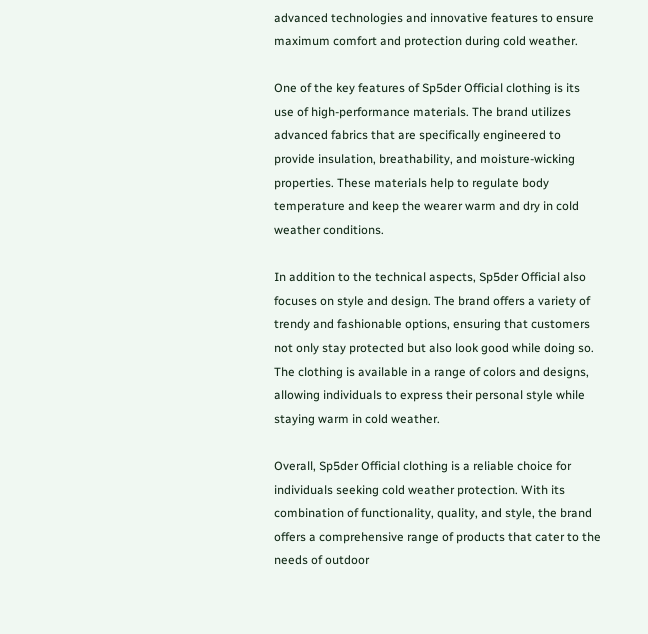advanced technologies and innovative features to ensure maximum comfort and protection during cold weather.

One of the key features of Sp5der Official clothing is its use of high-performance materials. The brand utilizes advanced fabrics that are specifically engineered to provide insulation, breathability, and moisture-wicking properties. These materials help to regulate body temperature and keep the wearer warm and dry in cold weather conditions.

In addition to the technical aspects, Sp5der Official also focuses on style and design. The brand offers a variety of trendy and fashionable options, ensuring that customers not only stay protected but also look good while doing so. The clothing is available in a range of colors and designs, allowing individuals to express their personal style while staying warm in cold weather.

Overall, Sp5der Official clothing is a reliable choice for individuals seeking cold weather protection. With its combination of functionality, quality, and style, the brand offers a comprehensive range of products that cater to the needs of outdoor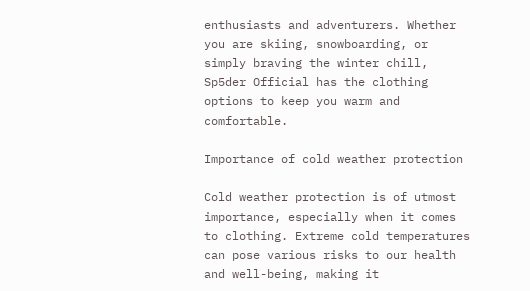enthusiasts and adventurers. Whether you are skiing, snowboarding, or simply braving the winter chill, Sp5der Official has the clothing options to keep you warm and comfortable.

Importance of cold weather protection

Cold weather protection is of utmost importance, especially when it comes to clothing. Extreme cold temperatures can pose various risks to our health and well-being, making it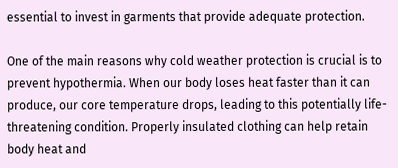essential to invest in garments that provide adequate protection.

One of the main reasons why cold weather protection is crucial is to prevent hypothermia. When our body loses heat faster than it can produce, our core temperature drops, leading to this potentially life-threatening condition. Properly insulated clothing can help retain body heat and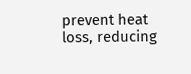prevent heat loss, reducing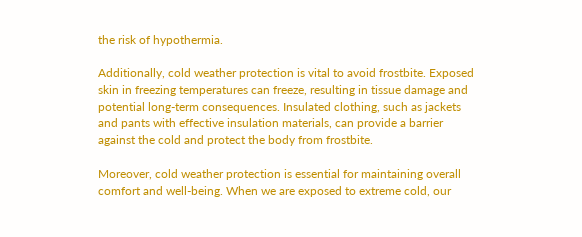the risk of hypothermia.

Additionally, cold weather protection is vital to avoid frostbite. Exposed skin in freezing temperatures can freeze, resulting in tissue damage and potential long-term consequences. Insulated clothing, such as jackets and pants with effective insulation materials, can provide a barrier against the cold and protect the body from frostbite.

Moreover, cold weather protection is essential for maintaining overall comfort and well-being. When we are exposed to extreme cold, our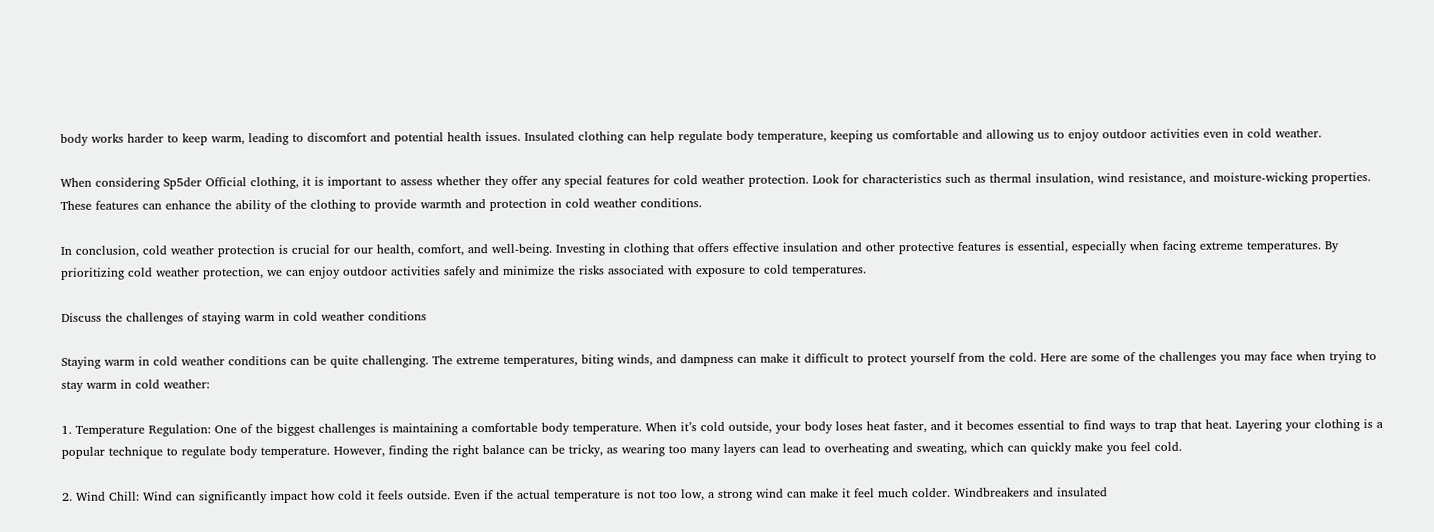body works harder to keep warm, leading to discomfort and potential health issues. Insulated clothing can help regulate body temperature, keeping us comfortable and allowing us to enjoy outdoor activities even in cold weather.

When considering Sp5der Official clothing, it is important to assess whether they offer any special features for cold weather protection. Look for characteristics such as thermal insulation, wind resistance, and moisture-wicking properties. These features can enhance the ability of the clothing to provide warmth and protection in cold weather conditions.

In conclusion, cold weather protection is crucial for our health, comfort, and well-being. Investing in clothing that offers effective insulation and other protective features is essential, especially when facing extreme temperatures. By prioritizing cold weather protection, we can enjoy outdoor activities safely and minimize the risks associated with exposure to cold temperatures.

Discuss the challenges of staying warm in cold weather conditions

Staying warm in cold weather conditions can be quite challenging. The extreme temperatures, biting winds, and dampness can make it difficult to protect yourself from the cold. Here are some of the challenges you may face when trying to stay warm in cold weather:

1. Temperature Regulation: One of the biggest challenges is maintaining a comfortable body temperature. When it’s cold outside, your body loses heat faster, and it becomes essential to find ways to trap that heat. Layering your clothing is a popular technique to regulate body temperature. However, finding the right balance can be tricky, as wearing too many layers can lead to overheating and sweating, which can quickly make you feel cold.

2. Wind Chill: Wind can significantly impact how cold it feels outside. Even if the actual temperature is not too low, a strong wind can make it feel much colder. Windbreakers and insulated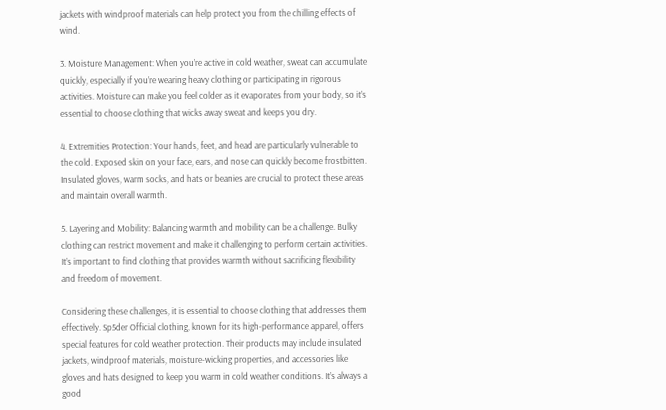jackets with windproof materials can help protect you from the chilling effects of wind.

3. Moisture Management: When you’re active in cold weather, sweat can accumulate quickly, especially if you’re wearing heavy clothing or participating in rigorous activities. Moisture can make you feel colder as it evaporates from your body, so it’s essential to choose clothing that wicks away sweat and keeps you dry.

4. Extremities Protection: Your hands, feet, and head are particularly vulnerable to the cold. Exposed skin on your face, ears, and nose can quickly become frostbitten. Insulated gloves, warm socks, and hats or beanies are crucial to protect these areas and maintain overall warmth.

5. Layering and Mobility: Balancing warmth and mobility can be a challenge. Bulky clothing can restrict movement and make it challenging to perform certain activities. It’s important to find clothing that provides warmth without sacrificing flexibility and freedom of movement.

Considering these challenges, it is essential to choose clothing that addresses them effectively. Sp5der Official clothing, known for its high-performance apparel, offers special features for cold weather protection. Their products may include insulated jackets, windproof materials, moisture-wicking properties, and accessories like gloves and hats designed to keep you warm in cold weather conditions. It’s always a good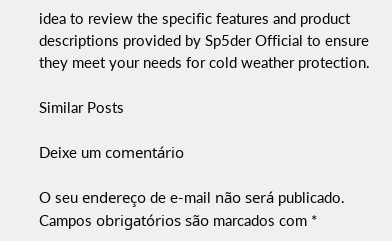idea to review the specific features and product descriptions provided by Sp5der Official to ensure they meet your needs for cold weather protection.

Similar Posts

Deixe um comentário

O seu endereço de e-mail não será publicado. Campos obrigatórios são marcados com *